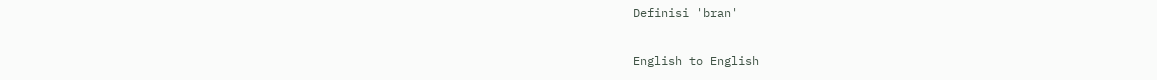Definisi 'bran'

English to English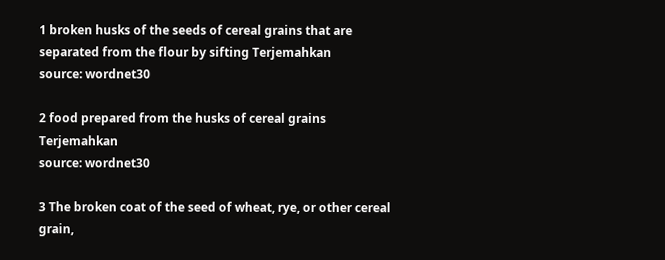1 broken husks of the seeds of cereal grains that are separated from the flour by sifting Terjemahkan
source: wordnet30

2 food prepared from the husks of cereal grains Terjemahkan
source: wordnet30

3 The broken coat of the seed of wheat, rye, or other cereal grain,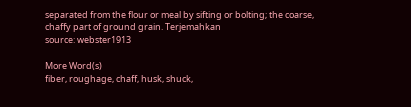separated from the flour or meal by sifting or bolting; the coarse, chaffy part of ground grain. Terjemahkan
source: webster1913

More Word(s)
fiber, roughage, chaff, husk, shuck,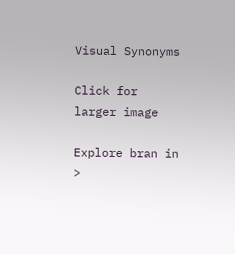Visual Synonyms

Click for larger image

Explore bran in >